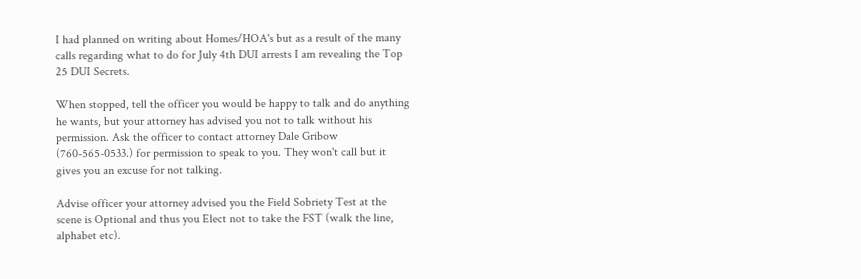I had planned on writing about Homes/HOA's but as a result of the many calls regarding what to do for July 4th DUI arrests I am revealing the Top 25 DUI Secrets.

When stopped, tell the officer you would be happy to talk and do anything he wants, but your attorney has advised you not to talk without his permission. Ask the officer to contact attorney Dale Gribow (760-565-0533.) for permission to speak to you. They won't call but it gives you an excuse for not talking.

Advise officer your attorney advised you the Field Sobriety Test at the scene is Optional and thus you Elect not to take the FST (walk the line, alphabet etc).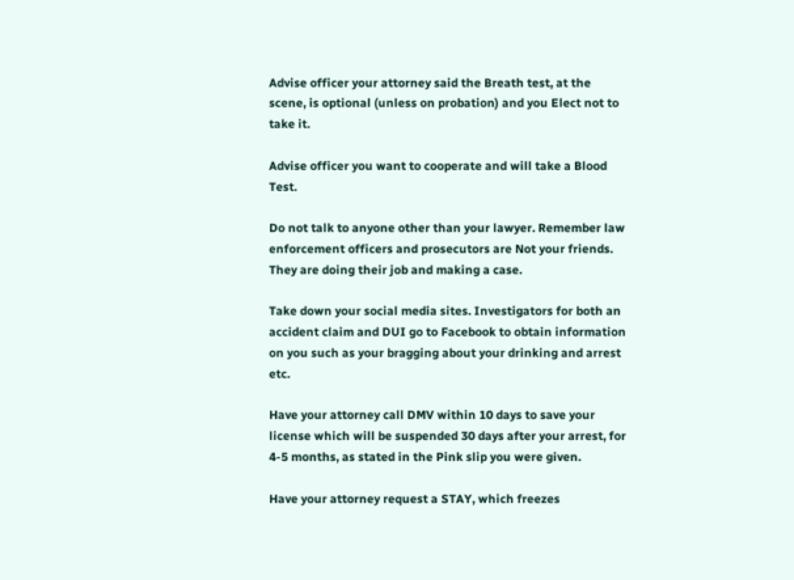Advise officer your attorney said the Breath test, at the scene, is optional (unless on probation) and you Elect not to take it.

Advise officer you want to cooperate and will take a Blood Test.

Do not talk to anyone other than your lawyer. Remember law enforcement officers and prosecutors are Not your friends. They are doing their job and making a case.

Take down your social media sites. Investigators for both an accident claim and DUI go to Facebook to obtain information on you such as your bragging about your drinking and arrest etc.

Have your attorney call DMV within 10 days to save your license which will be suspended 30 days after your arrest, for 4-5 months, as stated in the Pink slip you were given.

Have your attorney request a STAY, which freezes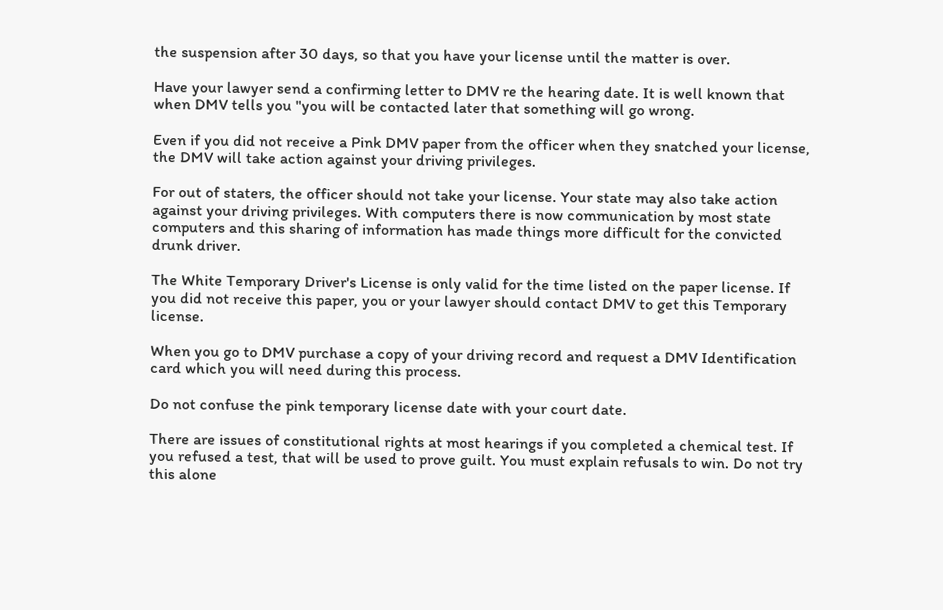the suspension after 30 days, so that you have your license until the matter is over.

Have your lawyer send a confirming letter to DMV re the hearing date. It is well known that when DMV tells you "you will be contacted later that something will go wrong.

Even if you did not receive a Pink DMV paper from the officer when they snatched your license, the DMV will take action against your driving privileges.

For out of staters, the officer should not take your license. Your state may also take action against your driving privileges. With computers there is now communication by most state computers and this sharing of information has made things more difficult for the convicted drunk driver.

The White Temporary Driver's License is only valid for the time listed on the paper license. If you did not receive this paper, you or your lawyer should contact DMV to get this Temporary license.

When you go to DMV purchase a copy of your driving record and request a DMV Identification card which you will need during this process.

Do not confuse the pink temporary license date with your court date.

There are issues of constitutional rights at most hearings if you completed a chemical test. If you refused a test, that will be used to prove guilt. You must explain refusals to win. Do not try this alone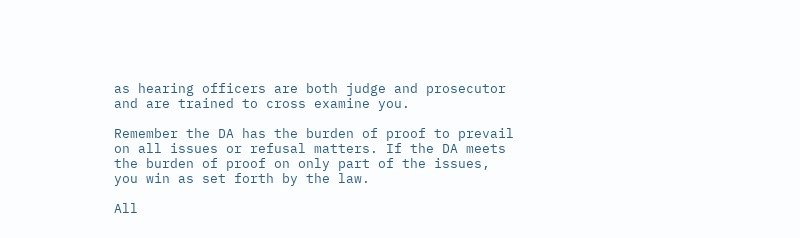as hearing officers are both judge and prosecutor and are trained to cross examine you.

Remember the DA has the burden of proof to prevail on all issues or refusal matters. If the DA meets the burden of proof on only part of the issues, you win as set forth by the law.

All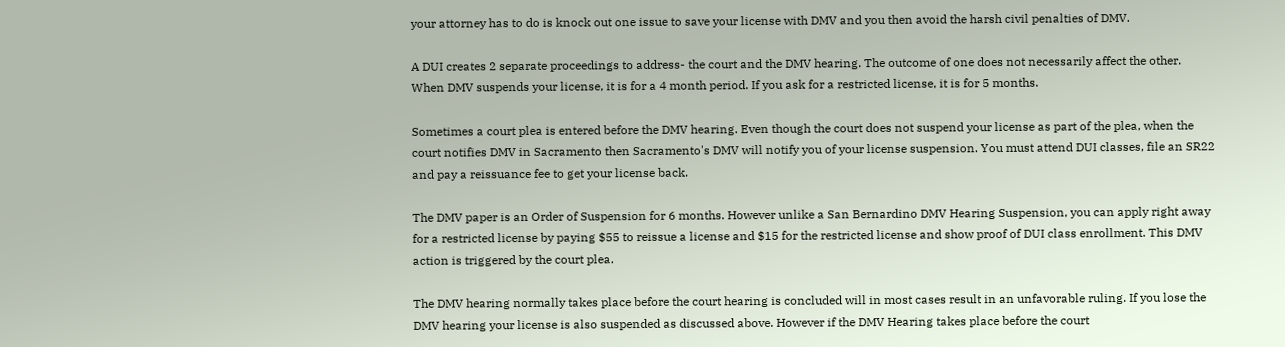your attorney has to do is knock out one issue to save your license with DMV and you then avoid the harsh civil penalties of DMV.

A DUI creates 2 separate proceedings to address- the court and the DMV hearing. The outcome of one does not necessarily affect the other. When DMV suspends your license, it is for a 4 month period. If you ask for a restricted license, it is for 5 months.

Sometimes a court plea is entered before the DMV hearing. Even though the court does not suspend your license as part of the plea, when the court notifies DMV in Sacramento then Sacramento's DMV will notify you of your license suspension. You must attend DUI classes, file an SR22 and pay a reissuance fee to get your license back.

The DMV paper is an Order of Suspension for 6 months. However unlike a San Bernardino DMV Hearing Suspension, you can apply right away for a restricted license by paying $55 to reissue a license and $15 for the restricted license and show proof of DUI class enrollment. This DMV action is triggered by the court plea.

The DMV hearing normally takes place before the court hearing is concluded will in most cases result in an unfavorable ruling. If you lose the DMV hearing your license is also suspended as discussed above. However if the DMV Hearing takes place before the court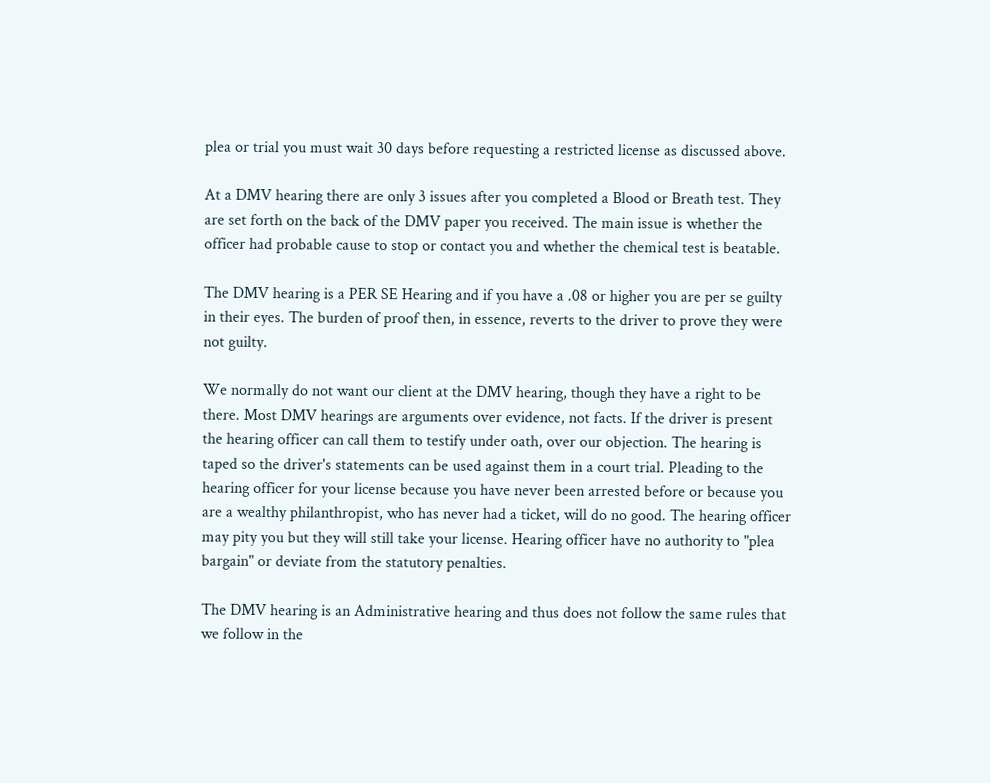plea or trial you must wait 30 days before requesting a restricted license as discussed above.

At a DMV hearing there are only 3 issues after you completed a Blood or Breath test. They are set forth on the back of the DMV paper you received. The main issue is whether the officer had probable cause to stop or contact you and whether the chemical test is beatable.

The DMV hearing is a PER SE Hearing and if you have a .08 or higher you are per se guilty in their eyes. The burden of proof then, in essence, reverts to the driver to prove they were not guilty.

We normally do not want our client at the DMV hearing, though they have a right to be there. Most DMV hearings are arguments over evidence, not facts. If the driver is present the hearing officer can call them to testify under oath, over our objection. The hearing is taped so the driver's statements can be used against them in a court trial. Pleading to the hearing officer for your license because you have never been arrested before or because you are a wealthy philanthropist, who has never had a ticket, will do no good. The hearing officer may pity you but they will still take your license. Hearing officer have no authority to "plea bargain" or deviate from the statutory penalties.

The DMV hearing is an Administrative hearing and thus does not follow the same rules that we follow in the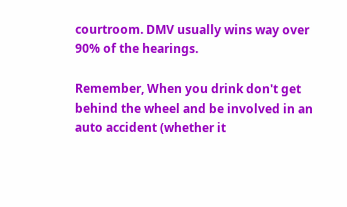courtroom. DMV usually wins way over 90% of the hearings.

Remember, When you drink don't get behind the wheel and be involved in an auto accident (whether it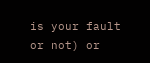is your fault or not) or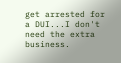get arrested for a DUI...I don't need the extra business.